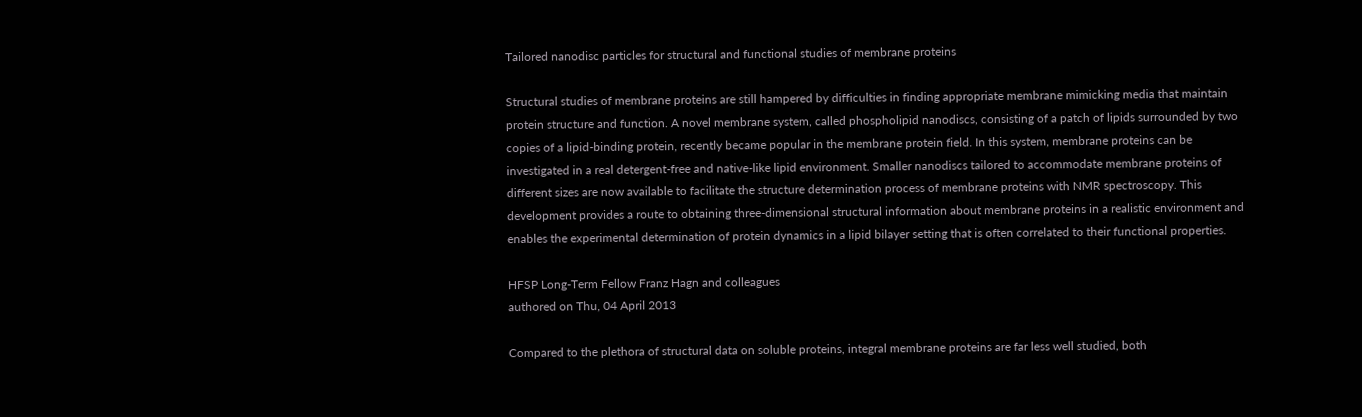Tailored nanodisc particles for structural and functional studies of membrane proteins

Structural studies of membrane proteins are still hampered by difficulties in finding appropriate membrane mimicking media that maintain protein structure and function. A novel membrane system, called phospholipid nanodiscs, consisting of a patch of lipids surrounded by two copies of a lipid-binding protein, recently became popular in the membrane protein field. In this system, membrane proteins can be investigated in a real detergent-free and native-like lipid environment. Smaller nanodiscs tailored to accommodate membrane proteins of different sizes are now available to facilitate the structure determination process of membrane proteins with NMR spectroscopy. This development provides a route to obtaining three-dimensional structural information about membrane proteins in a realistic environment and enables the experimental determination of protein dynamics in a lipid bilayer setting that is often correlated to their functional properties.

HFSP Long-Term Fellow Franz Hagn and colleagues
authored on Thu, 04 April 2013

Compared to the plethora of structural data on soluble proteins, integral membrane proteins are far less well studied, both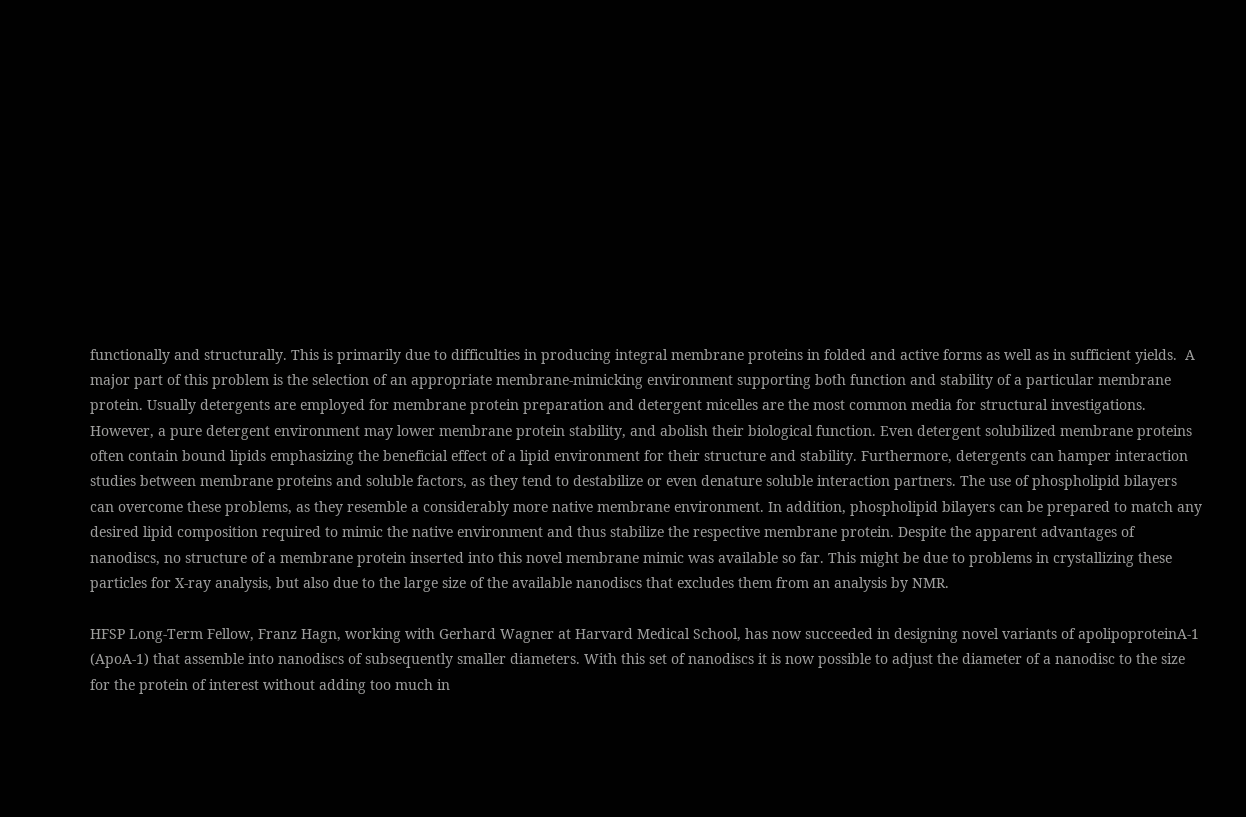functionally and structurally. This is primarily due to difficulties in producing integral membrane proteins in folded and active forms as well as in sufficient yields.  A major part of this problem is the selection of an appropriate membrane-mimicking environment supporting both function and stability of a particular membrane protein. Usually detergents are employed for membrane protein preparation and detergent micelles are the most common media for structural investigations. However, a pure detergent environment may lower membrane protein stability, and abolish their biological function. Even detergent solubilized membrane proteins often contain bound lipids emphasizing the beneficial effect of a lipid environment for their structure and stability. Furthermore, detergents can hamper interaction studies between membrane proteins and soluble factors, as they tend to destabilize or even denature soluble interaction partners. The use of phospholipid bilayers can overcome these problems, as they resemble a considerably more native membrane environment. In addition, phospholipid bilayers can be prepared to match any desired lipid composition required to mimic the native environment and thus stabilize the respective membrane protein. Despite the apparent advantages of nanodiscs, no structure of a membrane protein inserted into this novel membrane mimic was available so far. This might be due to problems in crystallizing these particles for X-ray analysis, but also due to the large size of the available nanodiscs that excludes them from an analysis by NMR.

HFSP Long-Term Fellow, Franz Hagn, working with Gerhard Wagner at Harvard Medical School, has now succeeded in designing novel variants of apolipoproteinA-1 (ApoA-1) that assemble into nanodiscs of subsequently smaller diameters. With this set of nanodiscs it is now possible to adjust the diameter of a nanodisc to the size for the protein of interest without adding too much in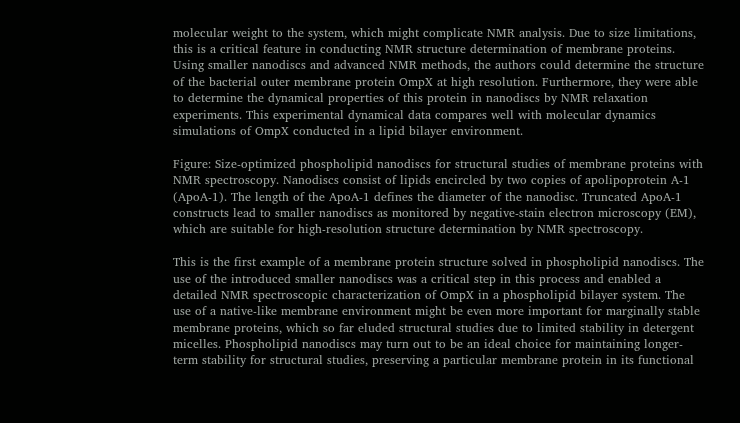molecular weight to the system, which might complicate NMR analysis. Due to size limitations, this is a critical feature in conducting NMR structure determination of membrane proteins. Using smaller nanodiscs and advanced NMR methods, the authors could determine the structure of the bacterial outer membrane protein OmpX at high resolution. Furthermore, they were able to determine the dynamical properties of this protein in nanodiscs by NMR relaxation experiments. This experimental dynamical data compares well with molecular dynamics simulations of OmpX conducted in a lipid bilayer environment.

Figure: Size-optimized phospholipid nanodiscs for structural studies of membrane proteins with NMR spectroscopy. Nanodiscs consist of lipids encircled by two copies of apolipoprotein A-1 (ApoA-1). The length of the ApoA-1 defines the diameter of the nanodisc. Truncated ApoA-1 constructs lead to smaller nanodiscs as monitored by negative-stain electron microscopy (EM), which are suitable for high-resolution structure determination by NMR spectroscopy.

This is the first example of a membrane protein structure solved in phospholipid nanodiscs. The use of the introduced smaller nanodiscs was a critical step in this process and enabled a detailed NMR spectroscopic characterization of OmpX in a phospholipid bilayer system. The use of a native-like membrane environment might be even more important for marginally stable membrane proteins, which so far eluded structural studies due to limited stability in detergent micelles. Phospholipid nanodiscs may turn out to be an ideal choice for maintaining longer-term stability for structural studies, preserving a particular membrane protein in its functional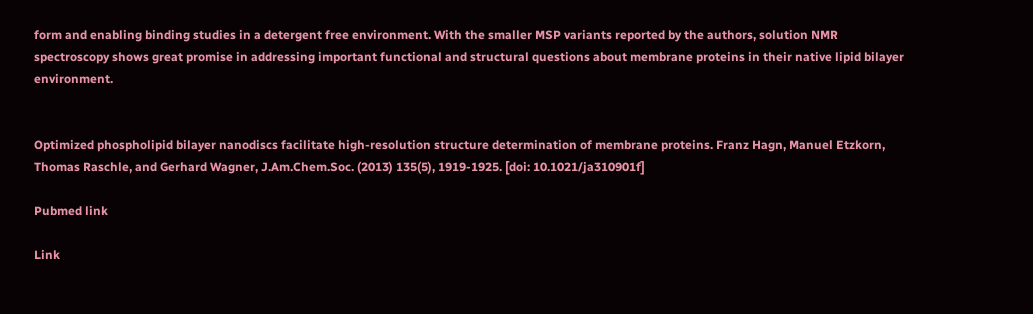form and enabling binding studies in a detergent free environment. With the smaller MSP variants reported by the authors, solution NMR spectroscopy shows great promise in addressing important functional and structural questions about membrane proteins in their native lipid bilayer environment.


Optimized phospholipid bilayer nanodiscs facilitate high-resolution structure determination of membrane proteins. Franz Hagn, Manuel Etzkorn, Thomas Raschle, and Gerhard Wagner, J.Am.Chem.Soc. (2013) 135(5), 1919-1925. [doi: 10.1021/ja310901f]

Pubmed link

Link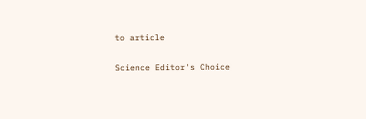to article

Science Editor's Choice